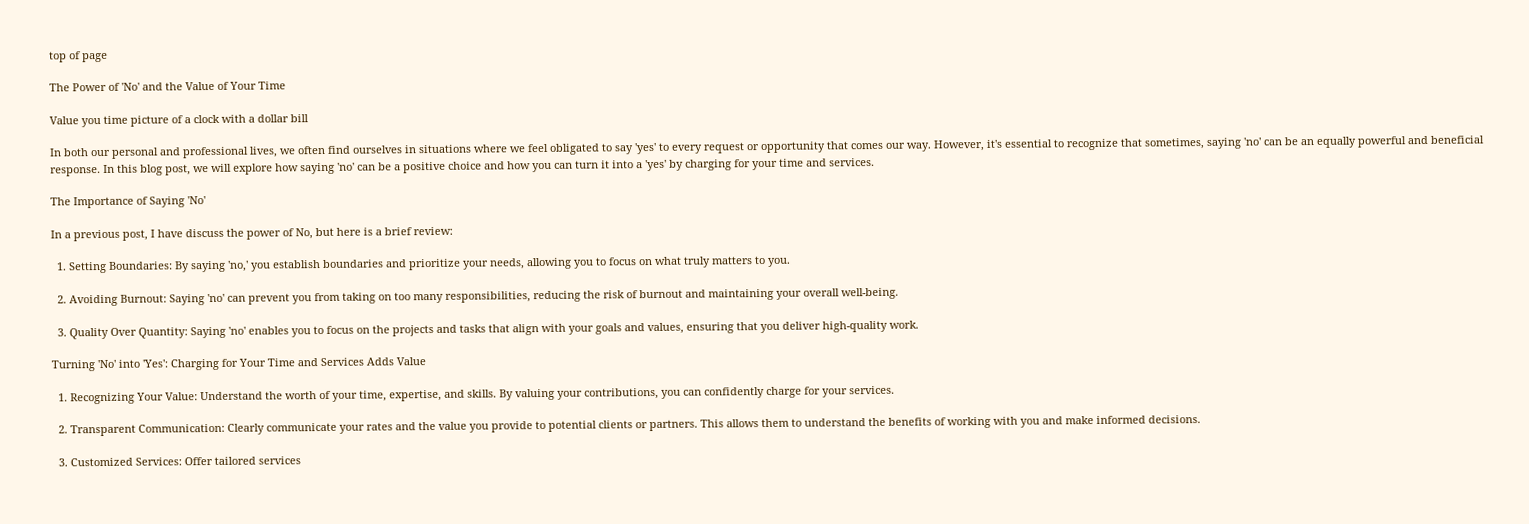top of page

The Power of 'No' and the Value of Your Time

Value you time picture of a clock with a dollar bill

In both our personal and professional lives, we often find ourselves in situations where we feel obligated to say 'yes' to every request or opportunity that comes our way. However, it's essential to recognize that sometimes, saying 'no' can be an equally powerful and beneficial response. In this blog post, we will explore how saying 'no' can be a positive choice and how you can turn it into a 'yes' by charging for your time and services.

The Importance of Saying 'No'

In a previous post, I have discuss the power of No, but here is a brief review:

  1. Setting Boundaries: By saying 'no,' you establish boundaries and prioritize your needs, allowing you to focus on what truly matters to you.

  2. Avoiding Burnout: Saying 'no' can prevent you from taking on too many responsibilities, reducing the risk of burnout and maintaining your overall well-being.

  3. Quality Over Quantity: Saying 'no' enables you to focus on the projects and tasks that align with your goals and values, ensuring that you deliver high-quality work.

Turning 'No' into 'Yes': Charging for Your Time and Services Adds Value

  1. Recognizing Your Value: Understand the worth of your time, expertise, and skills. By valuing your contributions, you can confidently charge for your services.

  2. Transparent Communication: Clearly communicate your rates and the value you provide to potential clients or partners. This allows them to understand the benefits of working with you and make informed decisions.

  3. Customized Services: Offer tailored services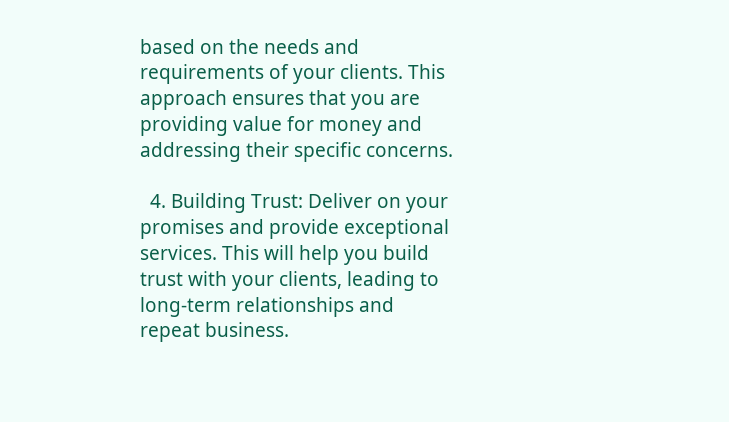based on the needs and requirements of your clients. This approach ensures that you are providing value for money and addressing their specific concerns.

  4. Building Trust: Deliver on your promises and provide exceptional services. This will help you build trust with your clients, leading to long-term relationships and repeat business.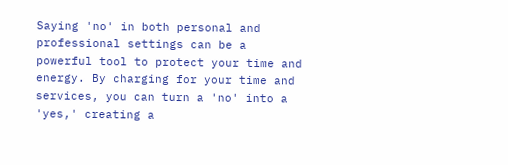Saying 'no' in both personal and professional settings can be a powerful tool to protect your time and energy. By charging for your time and services, you can turn a 'no' into a 'yes,' creating a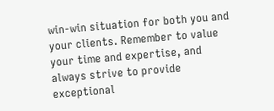win-win situation for both you and your clients. Remember to value your time and expertise, and always strive to provide exceptional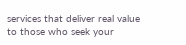services that deliver real value to those who seek your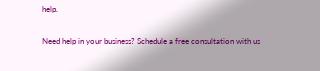help.

Need help in your business? Schedule a free consultation with us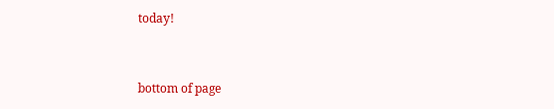today!


bottom of page